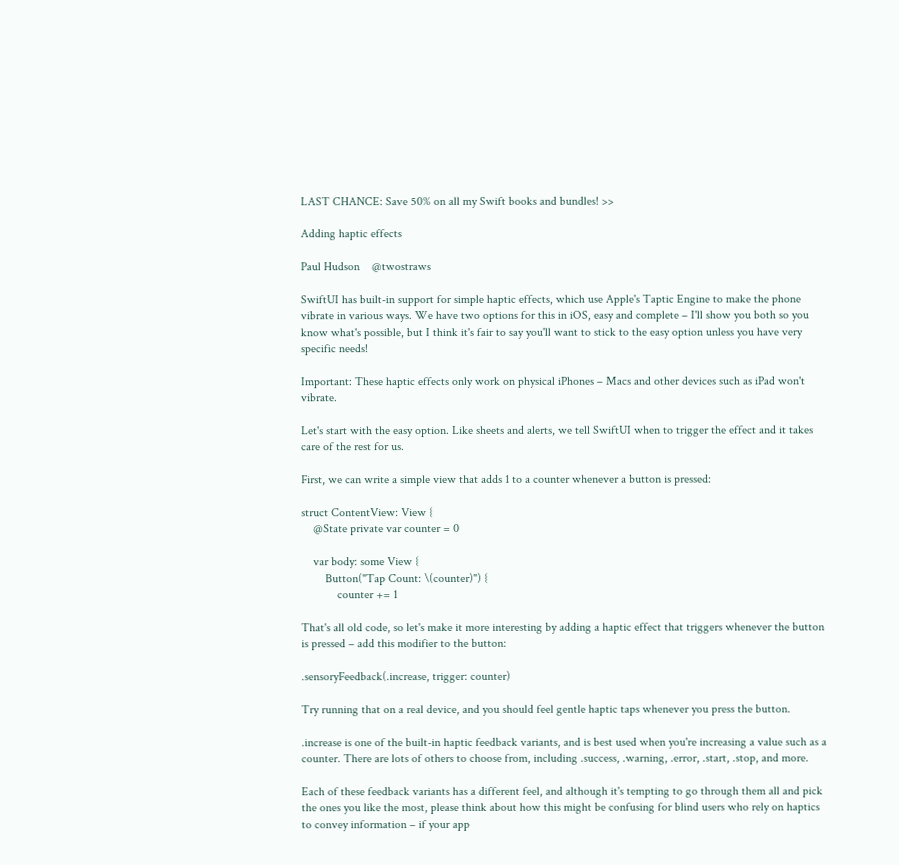LAST CHANCE: Save 50% on all my Swift books and bundles! >>

Adding haptic effects

Paul Hudson    @twostraws

SwiftUI has built-in support for simple haptic effects, which use Apple's Taptic Engine to make the phone vibrate in various ways. We have two options for this in iOS, easy and complete – I'll show you both so you know what's possible, but I think it's fair to say you'll want to stick to the easy option unless you have very specific needs!

Important: These haptic effects only work on physical iPhones – Macs and other devices such as iPad won't vibrate.

Let's start with the easy option. Like sheets and alerts, we tell SwiftUI when to trigger the effect and it takes care of the rest for us.

First, we can write a simple view that adds 1 to a counter whenever a button is pressed:

struct ContentView: View {
    @State private var counter = 0

    var body: some View {
        Button("Tap Count: \(counter)") {
            counter += 1

That's all old code, so let's make it more interesting by adding a haptic effect that triggers whenever the button is pressed – add this modifier to the button:

.sensoryFeedback(.increase, trigger: counter)

Try running that on a real device, and you should feel gentle haptic taps whenever you press the button.

.increase is one of the built-in haptic feedback variants, and is best used when you're increasing a value such as a counter. There are lots of others to choose from, including .success, .warning, .error, .start, .stop, and more.

Each of these feedback variants has a different feel, and although it's tempting to go through them all and pick the ones you like the most, please think about how this might be confusing for blind users who rely on haptics to convey information – if your app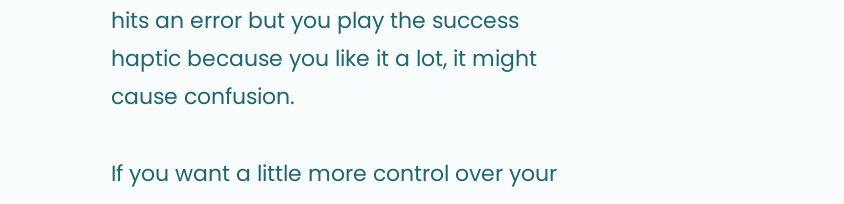hits an error but you play the success haptic because you like it a lot, it might cause confusion.

If you want a little more control over your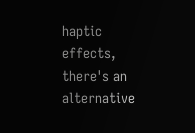haptic effects, there's an alternative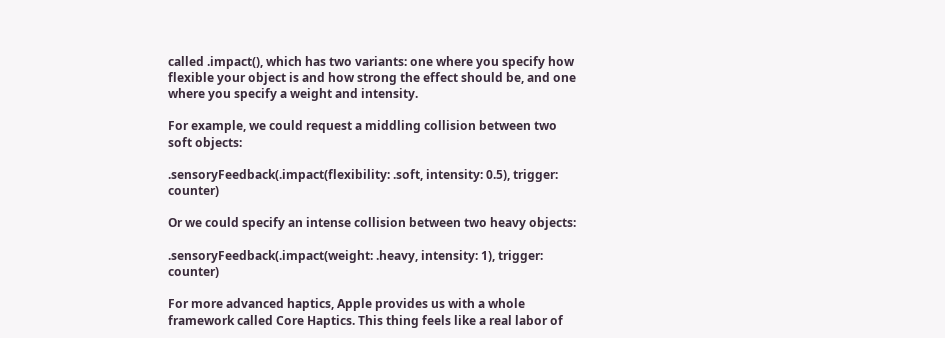called .impact(), which has two variants: one where you specify how flexible your object is and how strong the effect should be, and one where you specify a weight and intensity.

For example, we could request a middling collision between two soft objects:

.sensoryFeedback(.impact(flexibility: .soft, intensity: 0.5), trigger: counter)

Or we could specify an intense collision between two heavy objects:

.sensoryFeedback(.impact(weight: .heavy, intensity: 1), trigger: counter)

For more advanced haptics, Apple provides us with a whole framework called Core Haptics. This thing feels like a real labor of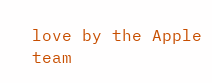love by the Apple team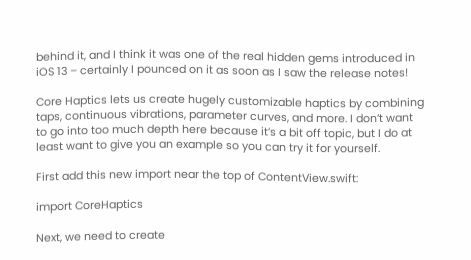behind it, and I think it was one of the real hidden gems introduced in iOS 13 – certainly I pounced on it as soon as I saw the release notes!

Core Haptics lets us create hugely customizable haptics by combining taps, continuous vibrations, parameter curves, and more. I don’t want to go into too much depth here because it’s a bit off topic, but I do at least want to give you an example so you can try it for yourself.

First add this new import near the top of ContentView.swift:

import CoreHaptics

Next, we need to create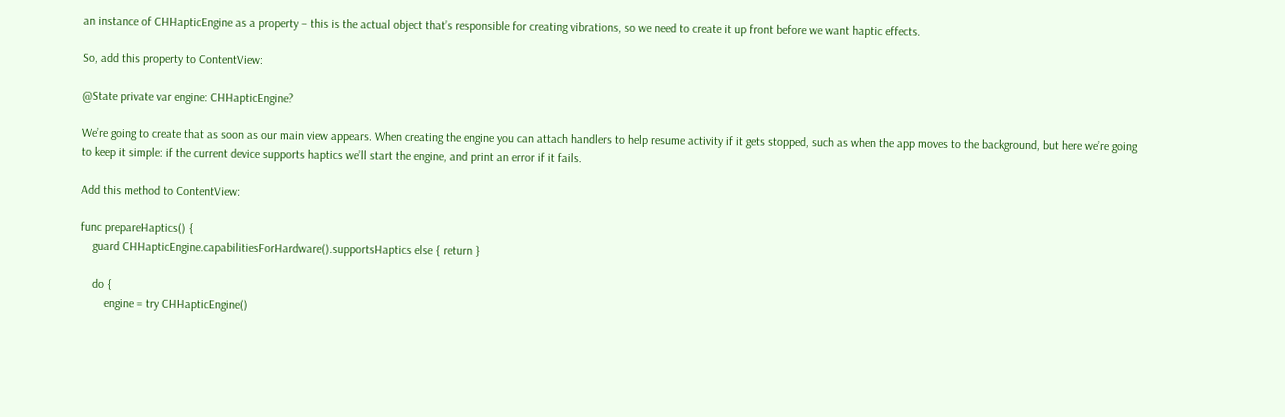an instance of CHHapticEngine as a property – this is the actual object that’s responsible for creating vibrations, so we need to create it up front before we want haptic effects.

So, add this property to ContentView:

@State private var engine: CHHapticEngine?

We’re going to create that as soon as our main view appears. When creating the engine you can attach handlers to help resume activity if it gets stopped, such as when the app moves to the background, but here we’re going to keep it simple: if the current device supports haptics we’ll start the engine, and print an error if it fails.

Add this method to ContentView:

func prepareHaptics() {
    guard CHHapticEngine.capabilitiesForHardware().supportsHaptics else { return }

    do {
        engine = try CHHapticEngine()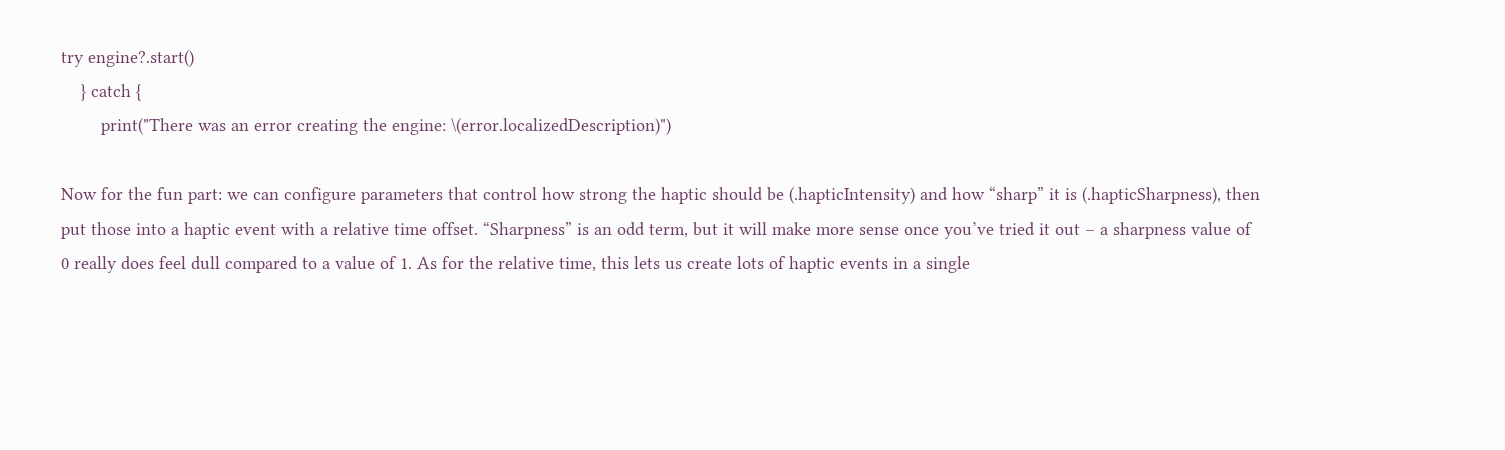try engine?.start()
    } catch {
        print("There was an error creating the engine: \(error.localizedDescription)")

Now for the fun part: we can configure parameters that control how strong the haptic should be (.hapticIntensity) and how “sharp” it is (.hapticSharpness), then put those into a haptic event with a relative time offset. “Sharpness” is an odd term, but it will make more sense once you’ve tried it out – a sharpness value of 0 really does feel dull compared to a value of 1. As for the relative time, this lets us create lots of haptic events in a single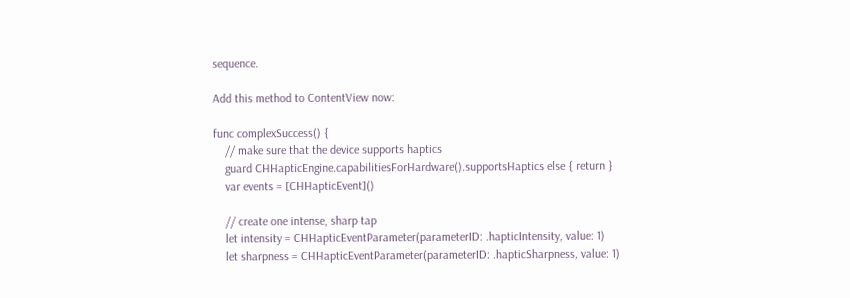sequence.

Add this method to ContentView now:

func complexSuccess() {
    // make sure that the device supports haptics
    guard CHHapticEngine.capabilitiesForHardware().supportsHaptics else { return }
    var events = [CHHapticEvent]()

    // create one intense, sharp tap
    let intensity = CHHapticEventParameter(parameterID: .hapticIntensity, value: 1)
    let sharpness = CHHapticEventParameter(parameterID: .hapticSharpness, value: 1)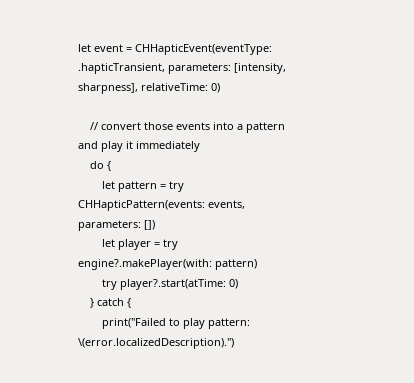let event = CHHapticEvent(eventType: .hapticTransient, parameters: [intensity, sharpness], relativeTime: 0)

    // convert those events into a pattern and play it immediately
    do {
        let pattern = try CHHapticPattern(events: events, parameters: [])
        let player = try engine?.makePlayer(with: pattern)
        try player?.start(atTime: 0)
    } catch {
        print("Failed to play pattern: \(error.localizedDescription).")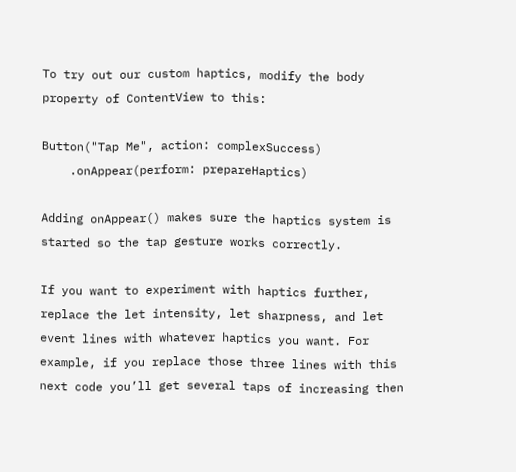To try out our custom haptics, modify the body property of ContentView to this:

Button("Tap Me", action: complexSuccess)
    .onAppear(perform: prepareHaptics)

Adding onAppear() makes sure the haptics system is started so the tap gesture works correctly.

If you want to experiment with haptics further, replace the let intensity, let sharpness, and let event lines with whatever haptics you want. For example, if you replace those three lines with this next code you’ll get several taps of increasing then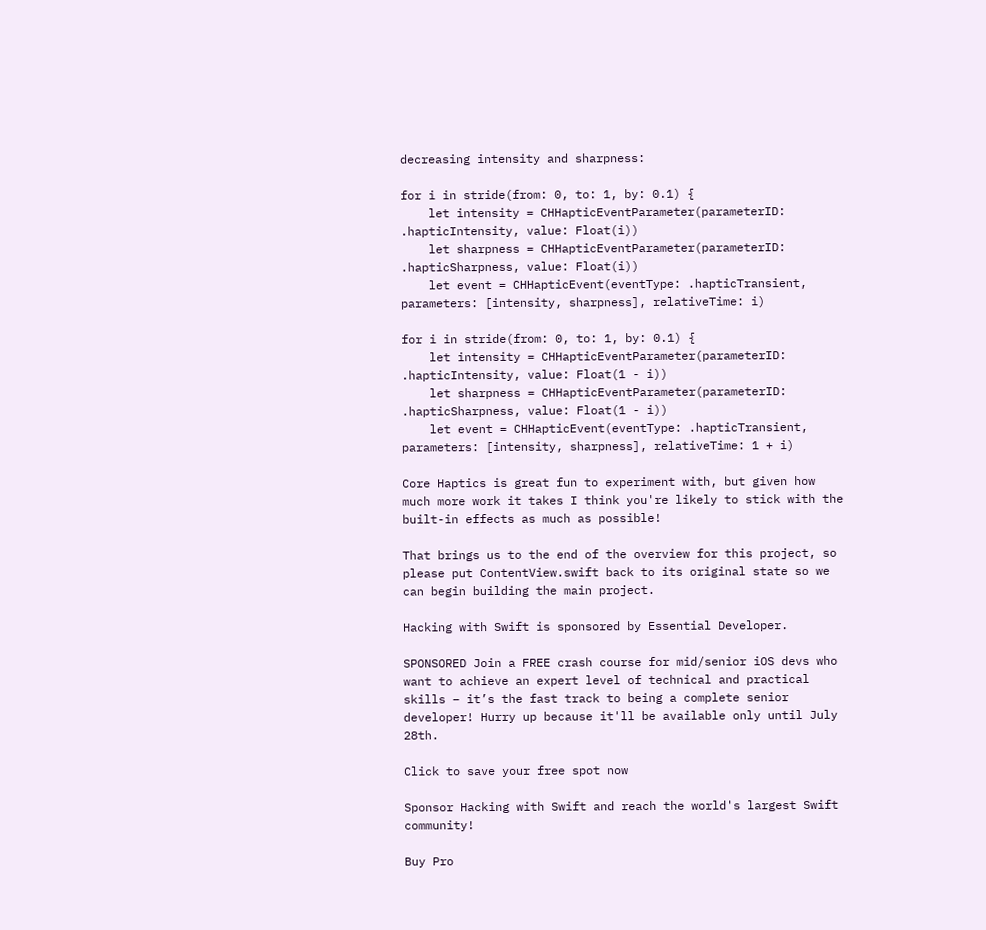decreasing intensity and sharpness:

for i in stride(from: 0, to: 1, by: 0.1) {
    let intensity = CHHapticEventParameter(parameterID: .hapticIntensity, value: Float(i))
    let sharpness = CHHapticEventParameter(parameterID: .hapticSharpness, value: Float(i))
    let event = CHHapticEvent(eventType: .hapticTransient, parameters: [intensity, sharpness], relativeTime: i)

for i in stride(from: 0, to: 1, by: 0.1) {
    let intensity = CHHapticEventParameter(parameterID: .hapticIntensity, value: Float(1 - i))
    let sharpness = CHHapticEventParameter(parameterID: .hapticSharpness, value: Float(1 - i))
    let event = CHHapticEvent(eventType: .hapticTransient, parameters: [intensity, sharpness], relativeTime: 1 + i)

Core Haptics is great fun to experiment with, but given how much more work it takes I think you're likely to stick with the built-in effects as much as possible!

That brings us to the end of the overview for this project, so please put ContentView.swift back to its original state so we can begin building the main project.

Hacking with Swift is sponsored by Essential Developer.

SPONSORED Join a FREE crash course for mid/senior iOS devs who want to achieve an expert level of technical and practical skills – it’s the fast track to being a complete senior developer! Hurry up because it'll be available only until July 28th.

Click to save your free spot now

Sponsor Hacking with Swift and reach the world's largest Swift community!

Buy Pro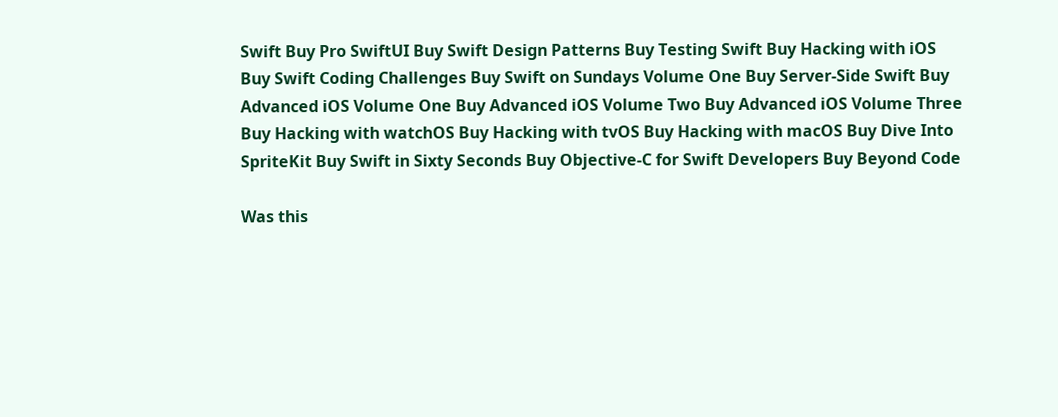Swift Buy Pro SwiftUI Buy Swift Design Patterns Buy Testing Swift Buy Hacking with iOS Buy Swift Coding Challenges Buy Swift on Sundays Volume One Buy Server-Side Swift Buy Advanced iOS Volume One Buy Advanced iOS Volume Two Buy Advanced iOS Volume Three Buy Hacking with watchOS Buy Hacking with tvOS Buy Hacking with macOS Buy Dive Into SpriteKit Buy Swift in Sixty Seconds Buy Objective-C for Swift Developers Buy Beyond Code

Was this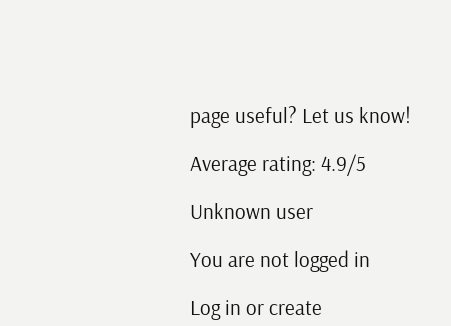page useful? Let us know!

Average rating: 4.9/5

Unknown user

You are not logged in

Log in or create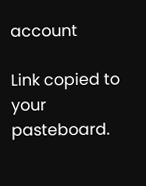account

Link copied to your pasteboard.